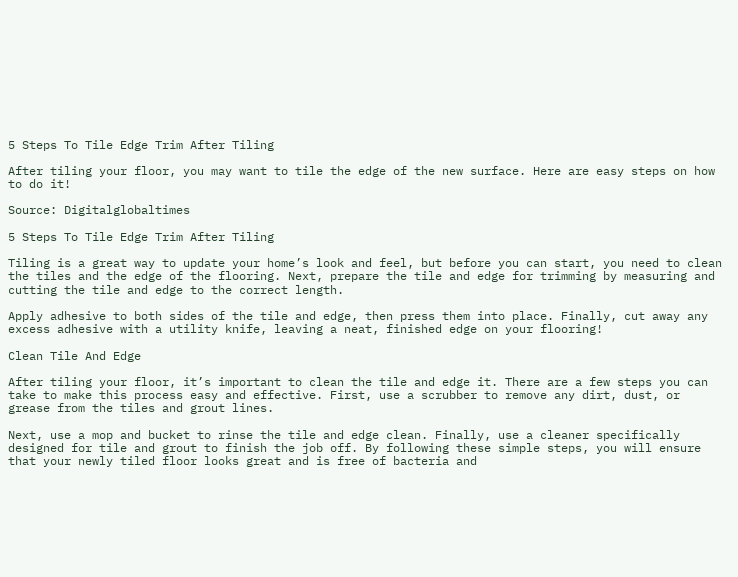5 Steps To Tile Edge Trim After Tiling

After tiling your floor, you may want to tile the edge of the new surface. Here are easy steps on how to do it!

Source: Digitalglobaltimes

5 Steps To Tile Edge Trim After Tiling

Tiling is a great way to update your home’s look and feel, but before you can start, you need to clean the tiles and the edge of the flooring. Next, prepare the tile and edge for trimming by measuring and cutting the tile and edge to the correct length.

Apply adhesive to both sides of the tile and edge, then press them into place. Finally, cut away any excess adhesive with a utility knife, leaving a neat, finished edge on your flooring!

Clean Tile And Edge

After tiling your floor, it’s important to clean the tile and edge it. There are a few steps you can take to make this process easy and effective. First, use a scrubber to remove any dirt, dust, or grease from the tiles and grout lines.

Next, use a mop and bucket to rinse the tile and edge clean. Finally, use a cleaner specifically designed for tile and grout to finish the job off. By following these simple steps, you will ensure that your newly tiled floor looks great and is free of bacteria and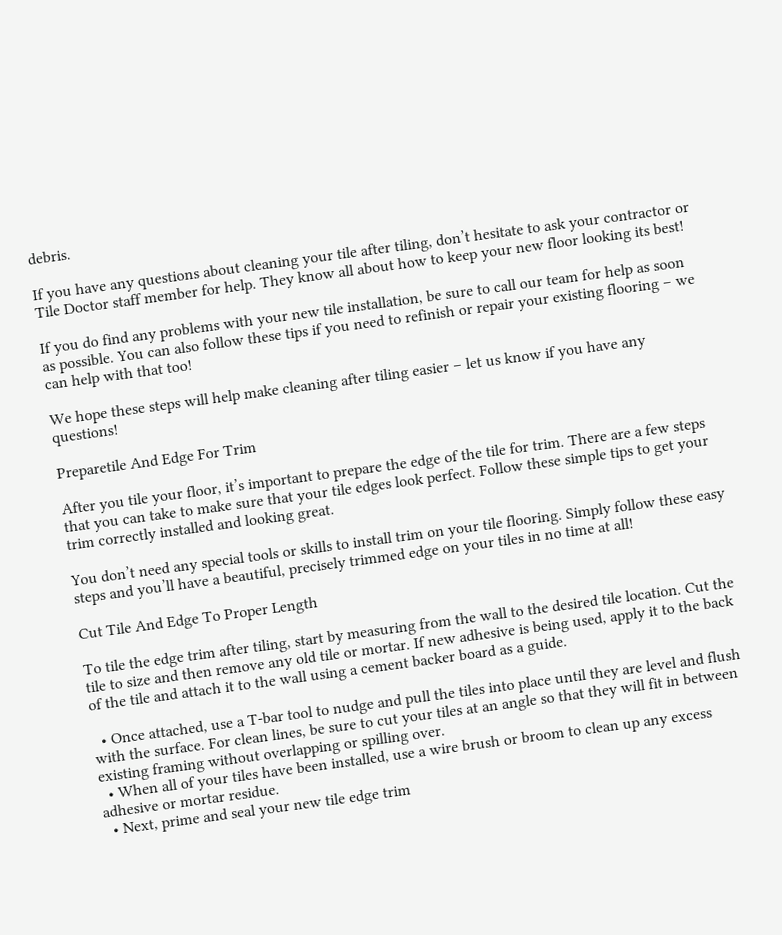debris.

If you have any questions about cleaning your tile after tiling, don’t hesitate to ask your contractor or Tile Doctor staff member for help. They know all about how to keep your new floor looking its best!

If you do find any problems with your new tile installation, be sure to call our team for help as soon as possible. You can also follow these tips if you need to refinish or repair your existing flooring – we can help with that too!

We hope these steps will help make cleaning after tiling easier – let us know if you have any questions!

Preparetile And Edge For Trim

After you tile your floor, it’s important to prepare the edge of the tile for trim. There are a few steps that you can take to make sure that your tile edges look perfect. Follow these simple tips to get your trim correctly installed and looking great.

You don’t need any special tools or skills to install trim on your tile flooring. Simply follow these easy steps and you’ll have a beautiful, precisely trimmed edge on your tiles in no time at all!

Cut Tile And Edge To Proper Length

To tile the edge trim after tiling, start by measuring from the wall to the desired tile location. Cut the tile to size and then remove any old tile or mortar. If new adhesive is being used, apply it to the back of the tile and attach it to the wall using a cement backer board as a guide.

  • Once attached, use a T-bar tool to nudge and pull the tiles into place until they are level and flush with the surface. For clean lines, be sure to cut your tiles at an angle so that they will fit in between existing framing without overlapping or spilling over.
  • When all of your tiles have been installed, use a wire brush or broom to clean up any excess adhesive or mortar residue.
  • Next, prime and seal your new tile edge trim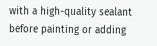with a high-quality sealant before painting or adding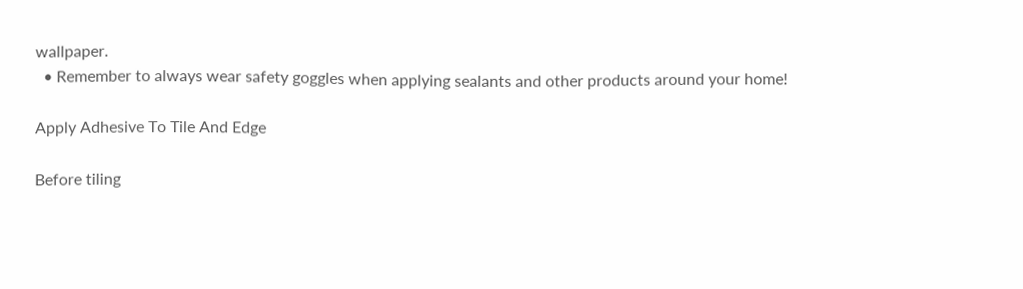wallpaper.
  • Remember to always wear safety goggles when applying sealants and other products around your home!

Apply Adhesive To Tile And Edge

Before tiling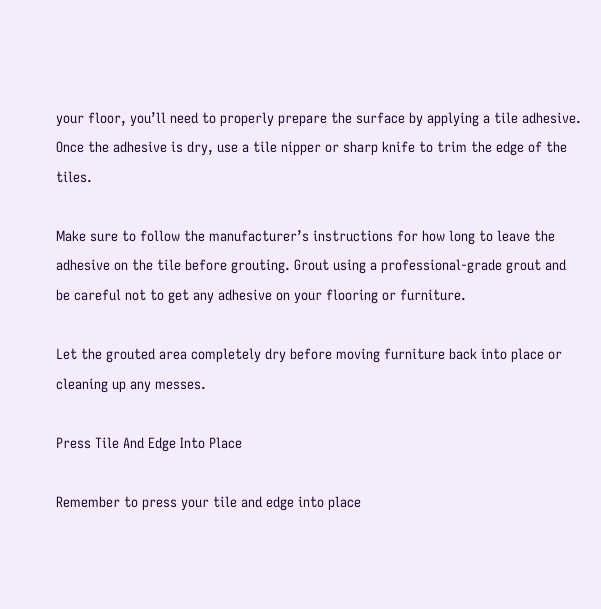your floor, you’ll need to properly prepare the surface by applying a tile adhesive. Once the adhesive is dry, use a tile nipper or sharp knife to trim the edge of the tiles.

Make sure to follow the manufacturer’s instructions for how long to leave the adhesive on the tile before grouting. Grout using a professional-grade grout and be careful not to get any adhesive on your flooring or furniture.

Let the grouted area completely dry before moving furniture back into place or cleaning up any messes.

Press Tile And Edge Into Place

Remember to press your tile and edge into place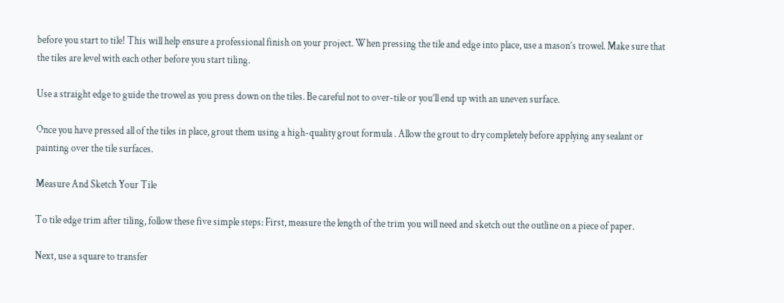before you start to tile! This will help ensure a professional finish on your project. When pressing the tile and edge into place, use a mason’s trowel. Make sure that the tiles are level with each other before you start tiling.

Use a straight edge to guide the trowel as you press down on the tiles. Be careful not to over-tile or you’ll end up with an uneven surface.

Once you have pressed all of the tiles in place, grout them using a high-quality grout formula . Allow the grout to dry completely before applying any sealant or painting over the tile surfaces.

Measure And Sketch Your Tile

To tile edge trim after tiling, follow these five simple steps: First, measure the length of the trim you will need and sketch out the outline on a piece of paper.

Next, use a square to transfer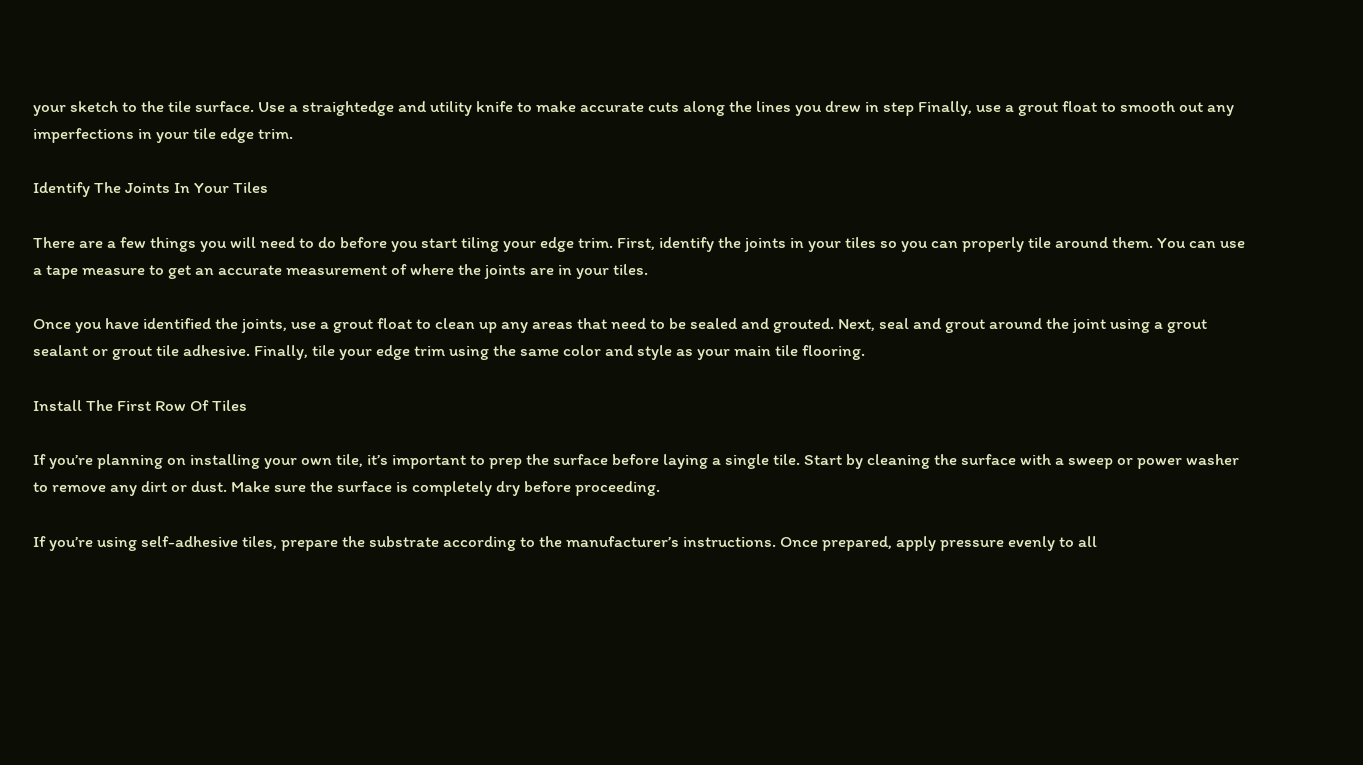your sketch to the tile surface. Use a straightedge and utility knife to make accurate cuts along the lines you drew in step Finally, use a grout float to smooth out any imperfections in your tile edge trim.

Identify The Joints In Your Tiles

There are a few things you will need to do before you start tiling your edge trim. First, identify the joints in your tiles so you can properly tile around them. You can use a tape measure to get an accurate measurement of where the joints are in your tiles.

Once you have identified the joints, use a grout float to clean up any areas that need to be sealed and grouted. Next, seal and grout around the joint using a grout sealant or grout tile adhesive. Finally, tile your edge trim using the same color and style as your main tile flooring.

Install The First Row Of Tiles

If you’re planning on installing your own tile, it’s important to prep the surface before laying a single tile. Start by cleaning the surface with a sweep or power washer to remove any dirt or dust. Make sure the surface is completely dry before proceeding.

If you’re using self-adhesive tiles, prepare the substrate according to the manufacturer’s instructions. Once prepared, apply pressure evenly to all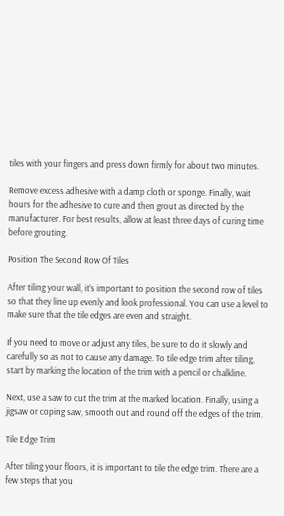tiles with your fingers and press down firmly for about two minutes.

Remove excess adhesive with a damp cloth or sponge. Finally, wait hours for the adhesive to cure and then grout as directed by the manufacturer. For best results, allow at least three days of curing time before grouting.

Position The Second Row Of Tiles

After tiling your wall, it’s important to position the second row of tiles so that they line up evenly and look professional. You can use a level to make sure that the tile edges are even and straight.

If you need to move or adjust any tiles, be sure to do it slowly and carefully so as not to cause any damage. To tile edge trim after tiling, start by marking the location of the trim with a pencil or chalkline.

Next, use a saw to cut the trim at the marked location. Finally, using a jigsaw or coping saw, smooth out and round off the edges of the trim.

Tile Edge Trim

After tiling your floors, it is important to tile the edge trim. There are a few steps that you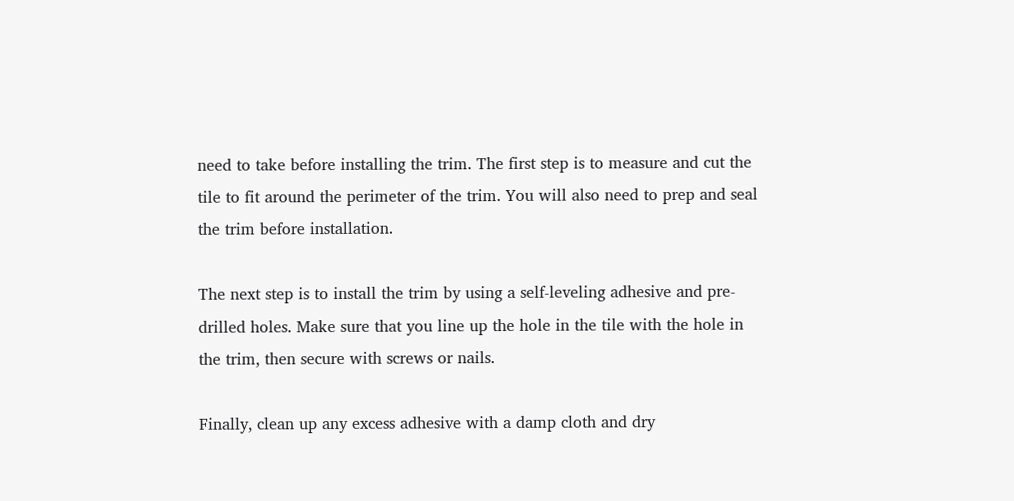need to take before installing the trim. The first step is to measure and cut the tile to fit around the perimeter of the trim. You will also need to prep and seal the trim before installation.

The next step is to install the trim by using a self-leveling adhesive and pre-drilled holes. Make sure that you line up the hole in the tile with the hole in the trim, then secure with screws or nails.

Finally, clean up any excess adhesive with a damp cloth and dry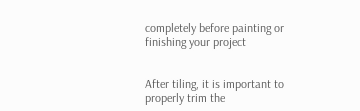completely before painting or finishing your project


After tiling, it is important to properly trim the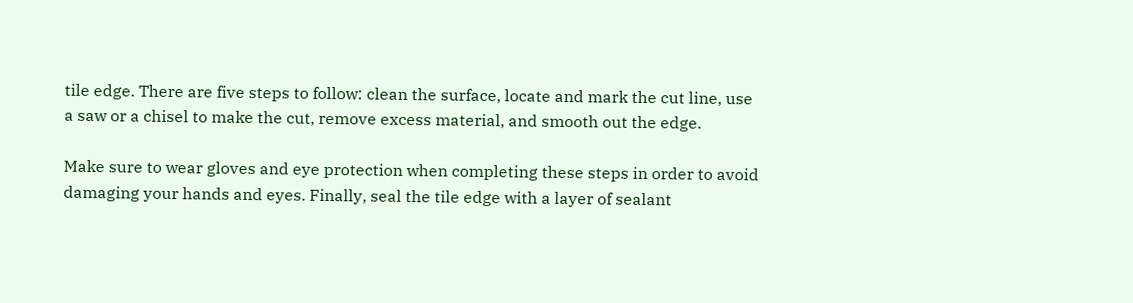tile edge. There are five steps to follow: clean the surface, locate and mark the cut line, use a saw or a chisel to make the cut, remove excess material, and smooth out the edge.

Make sure to wear gloves and eye protection when completing these steps in order to avoid damaging your hands and eyes. Finally, seal the tile edge with a layer of sealant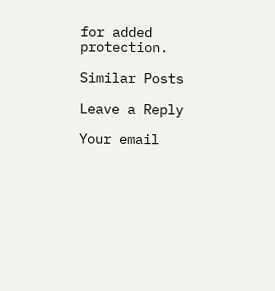for added protection.

Similar Posts

Leave a Reply

Your email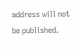address will not be published.